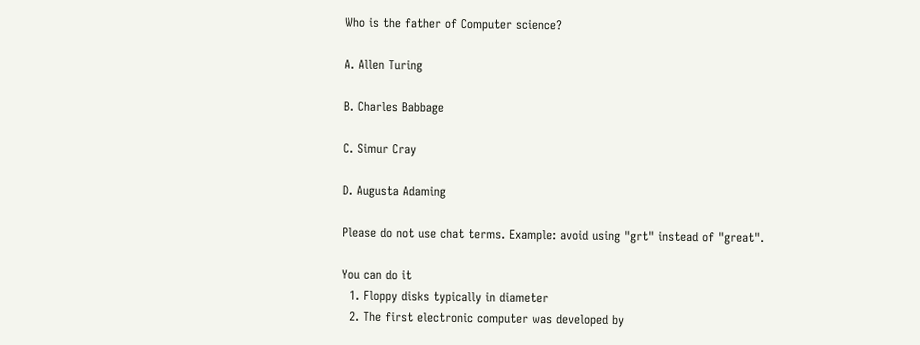Who is the father of Computer science?

A. Allen Turing

B. Charles Babbage

C. Simur Cray

D. Augusta Adaming

Please do not use chat terms. Example: avoid using "grt" instead of "great".

You can do it
  1. Floppy disks typically in diameter
  2. The first electronic computer was developed by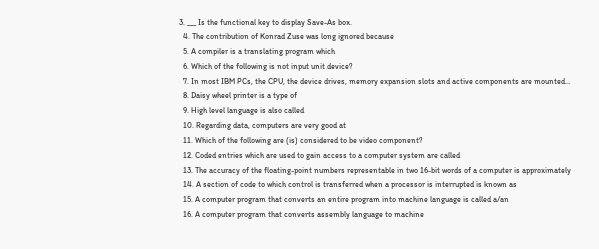3. ___ Is the functional key to display Save-As box.
  4. The contribution of Konrad Zuse was long ignored because
  5. A compiler is a translating program which
  6. Which of the following is not input unit device?
  7. In most IBM PCs, the CPU, the device drives, memory expansion slots and active components are mounted…
  8. Daisy wheel printer is a type of
  9. High level language is also called
  10. Regarding data, computers are very good at
  11. Which of the following are (is) considered to be video component?
  12. Coded entries which are used to gain access to a computer system are called
  13. The accuracy of the floating-point numbers representable in two 16-bit words of a computer is approximately
  14. A section of code to which control is transferred when a processor is interrupted is known as
  15. A computer program that converts an entire program into machine language is called a/an
  16. A computer program that converts assembly language to machine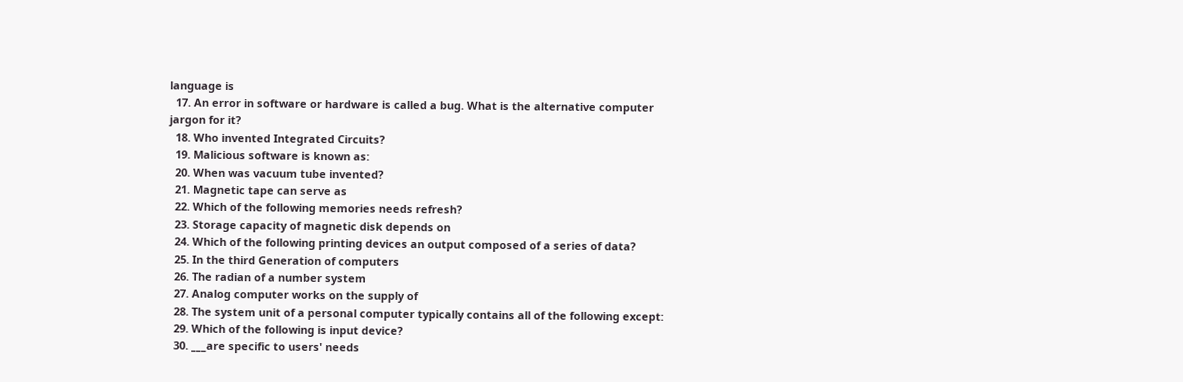language is
  17. An error in software or hardware is called a bug. What is the alternative computer jargon for it?
  18. Who invented Integrated Circuits?
  19. Malicious software is known as:
  20. When was vacuum tube invented?
  21. Magnetic tape can serve as
  22. Which of the following memories needs refresh?
  23. Storage capacity of magnetic disk depends on
  24. Which of the following printing devices an output composed of a series of data?
  25. In the third Generation of computers
  26. The radian of a number system
  27. Analog computer works on the supply of
  28. The system unit of a personal computer typically contains all of the following except:
  29. Which of the following is input device?
  30. ___are specific to users' needs